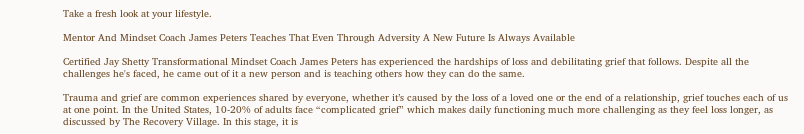Take a fresh look at your lifestyle.

Mentor And Mindset Coach James Peters Teaches That Even Through Adversity A New Future Is Always Available

Certified Jay Shetty Transformational Mindset Coach James Peters has experienced the hardships of loss and debilitating grief that follows. Despite all the challenges he's faced, he came out of it a new person and is teaching others how they can do the same.

Trauma and grief are common experiences shared by everyone, whether it’s caused by the loss of a loved one or the end of a relationship, grief touches each of us at one point. In the United States, 10-20% of adults face “complicated grief” which makes daily functioning much more challenging as they feel loss longer, as discussed by The Recovery Village. In this stage, it is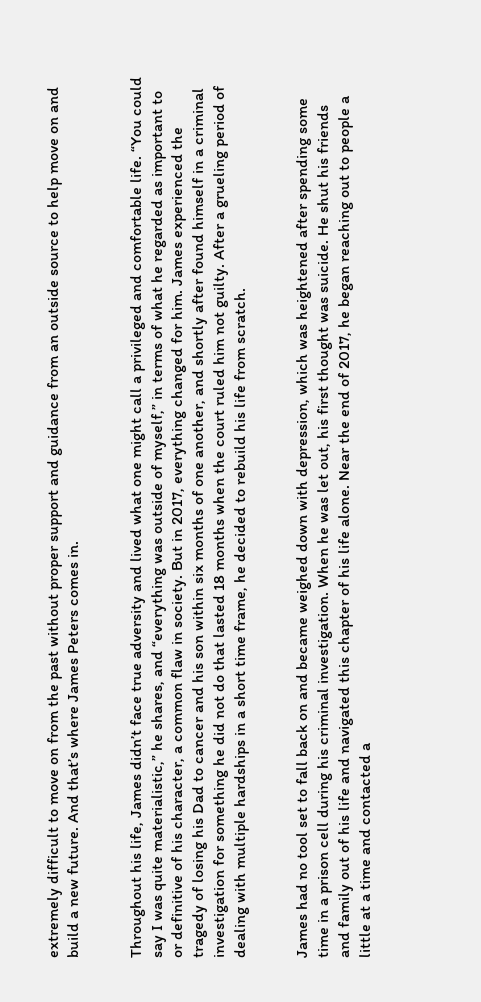extremely difficult to move on from the past without proper support and guidance from an outside source to help move on and build a new future. And that’s where James Peters comes in.


Throughout his life, James didn’t face true adversity and lived what one might call a privileged and comfortable life. “You could say I was quite materialistic,” he shares, and “everything was outside of myself,” in terms of what he regarded as important to or definitive of his character, a common flaw in society. But in 2017, everything changed for him. James experienced the tragedy of losing his Dad to cancer and his son within six months of one another, and shortly after found himself in a criminal investigation for something he did not do that lasted 18 months when the court ruled him not guilty. After a grueling period of dealing with multiple hardships in a short time frame, he decided to rebuild his life from scratch.


James had no tool set to fall back on and became weighed down with depression, which was heightened after spending some time in a prison cell during his criminal investigation. When he was let out, his first thought was suicide. He shut his friends and family out of his life and navigated this chapter of his life alone. Near the end of 2017, he began reaching out to people a little at a time and contacted a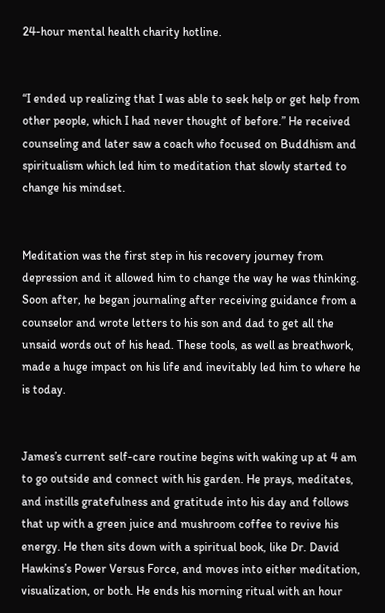24-hour mental health charity hotline.


“I ended up realizing that I was able to seek help or get help from other people, which I had never thought of before.” He received counseling and later saw a coach who focused on Buddhism and spiritualism which led him to meditation that slowly started to change his mindset.


Meditation was the first step in his recovery journey from depression and it allowed him to change the way he was thinking. Soon after, he began journaling after receiving guidance from a counselor and wrote letters to his son and dad to get all the unsaid words out of his head. These tools, as well as breathwork, made a huge impact on his life and inevitably led him to where he is today.


James’s current self-care routine begins with waking up at 4 am to go outside and connect with his garden. He prays, meditates, and instills gratefulness and gratitude into his day and follows that up with a green juice and mushroom coffee to revive his energy. He then sits down with a spiritual book, like Dr. David Hawkins’s Power Versus Force, and moves into either meditation, visualization, or both. He ends his morning ritual with an hour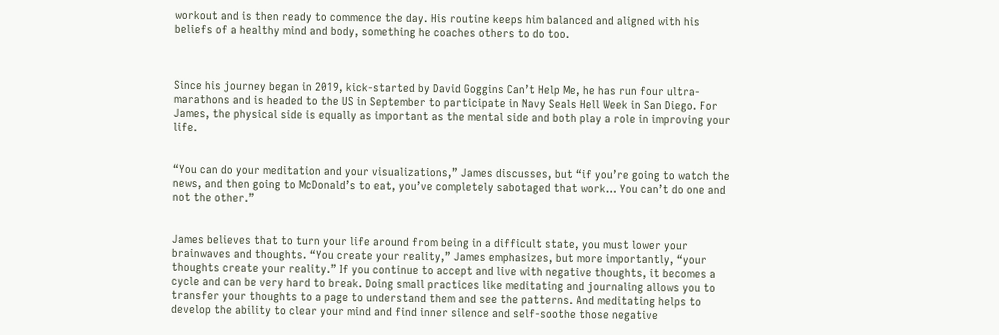workout and is then ready to commence the day. His routine keeps him balanced and aligned with his beliefs of a healthy mind and body, something he coaches others to do too.



Since his journey began in 2019, kick-started by David Goggins Can’t Help Me, he has run four ultra-marathons and is headed to the US in September to participate in Navy Seals Hell Week in San Diego. For James, the physical side is equally as important as the mental side and both play a role in improving your life.


“You can do your meditation and your visualizations,” James discusses, but “if you’re going to watch the news, and then going to McDonald’s to eat, you’ve completely sabotaged that work… You can’t do one and not the other.”


James believes that to turn your life around from being in a difficult state, you must lower your brainwaves and thoughts. “You create your reality,” James emphasizes, but more importantly, “your thoughts create your reality.” If you continue to accept and live with negative thoughts, it becomes a cycle and can be very hard to break. Doing small practices like meditating and journaling allows you to transfer your thoughts to a page to understand them and see the patterns. And meditating helps to develop the ability to clear your mind and find inner silence and self-soothe those negative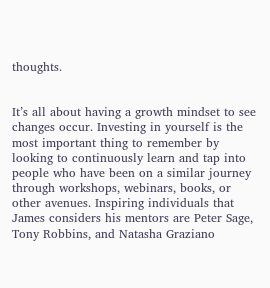thoughts.


It’s all about having a growth mindset to see changes occur. Investing in yourself is the most important thing to remember by looking to continuously learn and tap into people who have been on a similar journey through workshops, webinars, books, or other avenues. Inspiring individuals that James considers his mentors are Peter Sage, Tony Robbins, and Natasha Graziano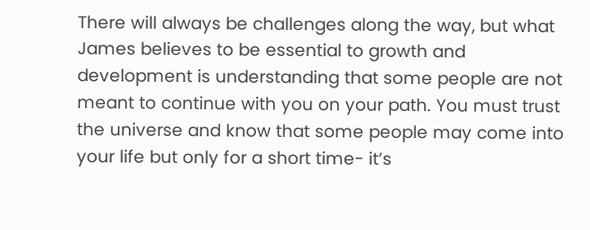There will always be challenges along the way, but what James believes to be essential to growth and development is understanding that some people are not meant to continue with you on your path. You must trust the universe and know that some people may come into your life but only for a short time- it’s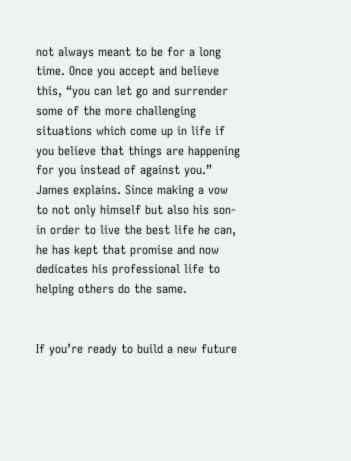not always meant to be for a long time. Once you accept and believe this, “you can let go and surrender some of the more challenging situations which come up in life if you believe that things are happening for you instead of against you.” James explains. Since making a vow to not only himself but also his son- in order to live the best life he can, he has kept that promise and now dedicates his professional life to helping others do the same.


If you’re ready to build a new future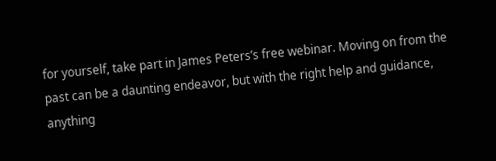for yourself, take part in James Peters’s free webinar. Moving on from the past can be a daunting endeavor, but with the right help and guidance, anything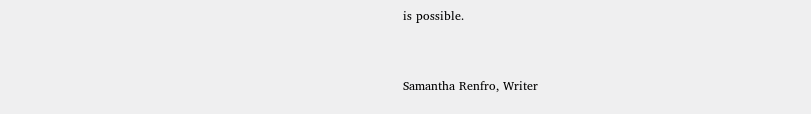is possible.


Samantha Renfro, Writer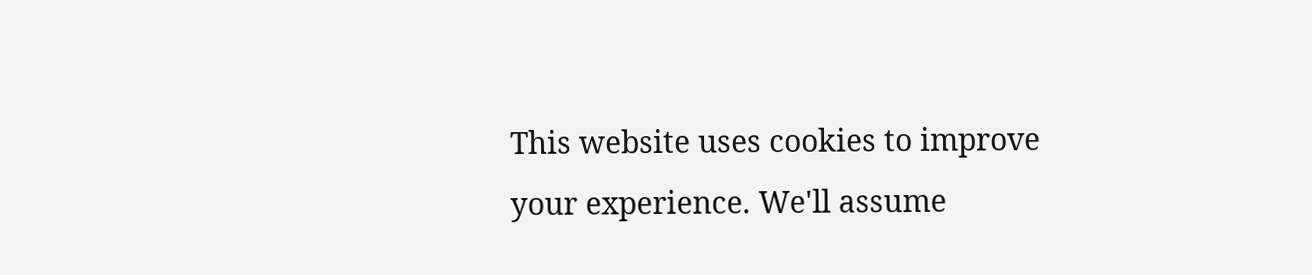This website uses cookies to improve your experience. We'll assume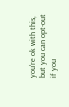you're ok with this, but you can opt-out if you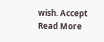wish. Accept Read More